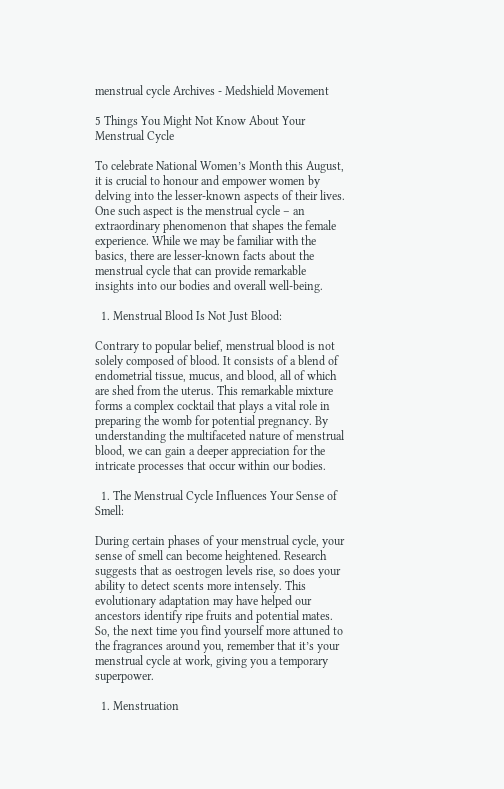menstrual cycle Archives - Medshield Movement

5 Things You Might Not Know About Your Menstrual Cycle

To celebrate National Women’s Month this August, it is crucial to honour and empower women by delving into the lesser-known aspects of their lives. One such aspect is the menstrual cycle – an extraordinary phenomenon that shapes the female experience. While we may be familiar with the basics, there are lesser-known facts about the menstrual cycle that can provide remarkable insights into our bodies and overall well-being.

  1. Menstrual Blood Is Not Just Blood:

Contrary to popular belief, menstrual blood is not solely composed of blood. It consists of a blend of endometrial tissue, mucus, and blood, all of which are shed from the uterus. This remarkable mixture forms a complex cocktail that plays a vital role in preparing the womb for potential pregnancy. By understanding the multifaceted nature of menstrual blood, we can gain a deeper appreciation for the intricate processes that occur within our bodies.

  1. The Menstrual Cycle Influences Your Sense of Smell:

During certain phases of your menstrual cycle, your sense of smell can become heightened. Research suggests that as oestrogen levels rise, so does your ability to detect scents more intensely. This evolutionary adaptation may have helped our ancestors identify ripe fruits and potential mates. So, the next time you find yourself more attuned to the fragrances around you, remember that it’s your menstrual cycle at work, giving you a temporary superpower.

  1. Menstruation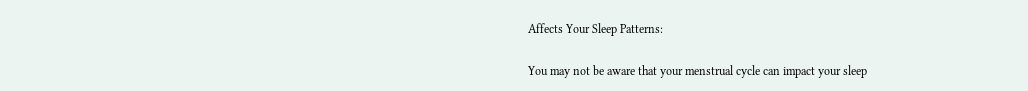Affects Your Sleep Patterns:

You may not be aware that your menstrual cycle can impact your sleep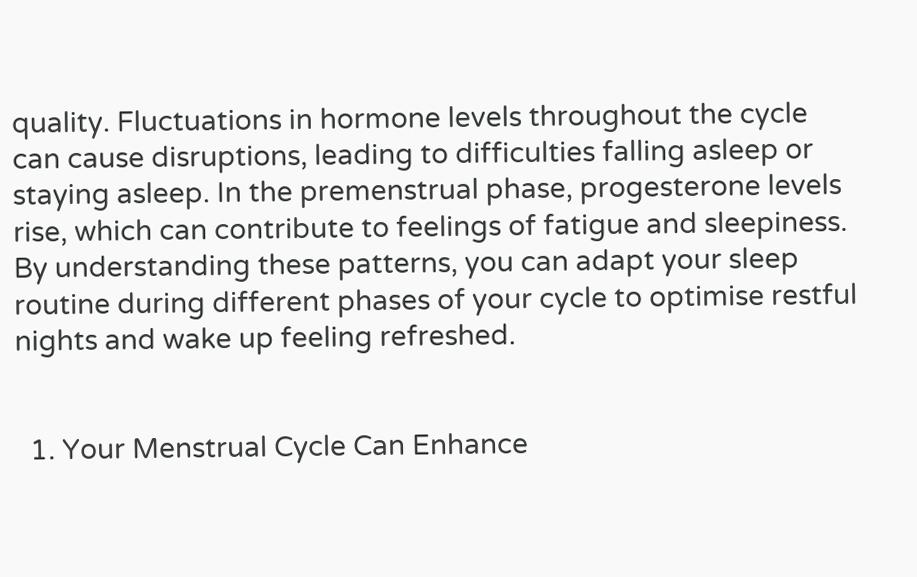quality. Fluctuations in hormone levels throughout the cycle can cause disruptions, leading to difficulties falling asleep or staying asleep. In the premenstrual phase, progesterone levels rise, which can contribute to feelings of fatigue and sleepiness. By understanding these patterns, you can adapt your sleep routine during different phases of your cycle to optimise restful nights and wake up feeling refreshed.


  1. Your Menstrual Cycle Can Enhance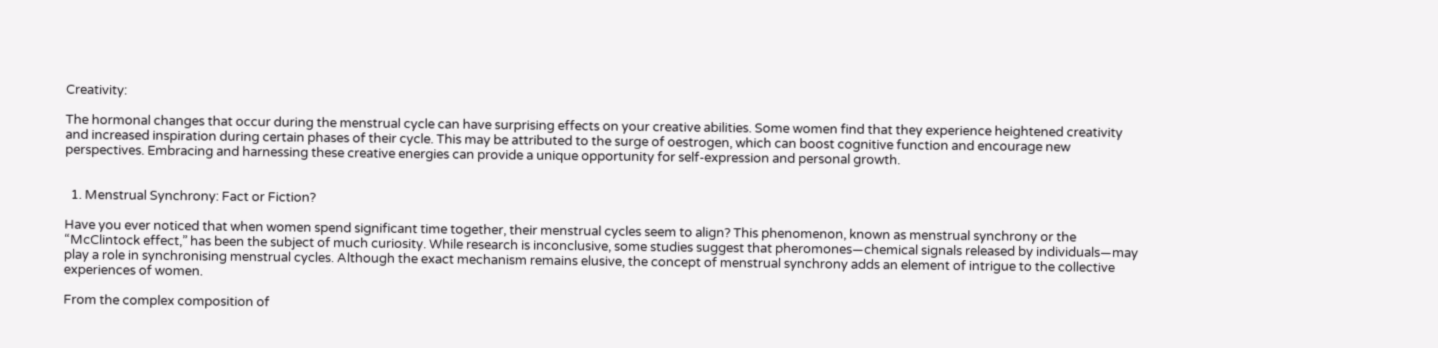Creativity:

The hormonal changes that occur during the menstrual cycle can have surprising effects on your creative abilities. Some women find that they experience heightened creativity and increased inspiration during certain phases of their cycle. This may be attributed to the surge of oestrogen, which can boost cognitive function and encourage new perspectives. Embracing and harnessing these creative energies can provide a unique opportunity for self-expression and personal growth.


  1. Menstrual Synchrony: Fact or Fiction?

Have you ever noticed that when women spend significant time together, their menstrual cycles seem to align? This phenomenon, known as menstrual synchrony or the “McClintock effect,” has been the subject of much curiosity. While research is inconclusive, some studies suggest that pheromones—chemical signals released by individuals—may play a role in synchronising menstrual cycles. Although the exact mechanism remains elusive, the concept of menstrual synchrony adds an element of intrigue to the collective experiences of women.

From the complex composition of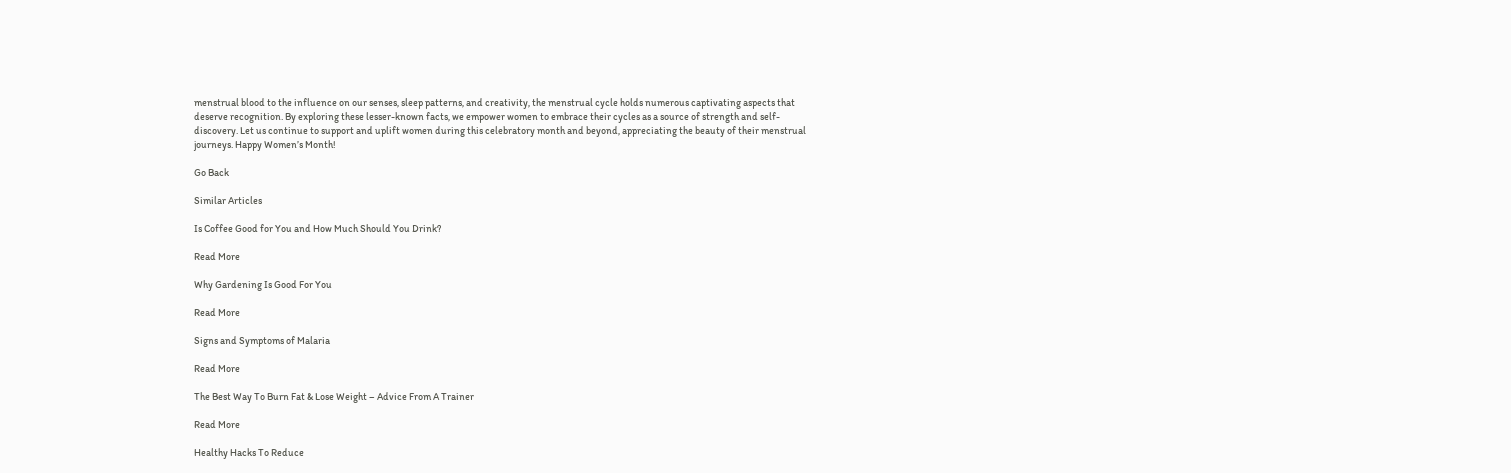menstrual blood to the influence on our senses, sleep patterns, and creativity, the menstrual cycle holds numerous captivating aspects that deserve recognition. By exploring these lesser-known facts, we empower women to embrace their cycles as a source of strength and self-discovery. Let us continue to support and uplift women during this celebratory month and beyond, appreciating the beauty of their menstrual journeys. Happy Women’s Month!

Go Back

Similar Articles

Is Coffee Good for You and How Much Should You Drink?

Read More

Why Gardening Is Good For You

Read More

Signs and Symptoms of Malaria

Read More

The Best Way To Burn Fat & Lose Weight – Advice From A Trainer

Read More

Healthy Hacks To Reduce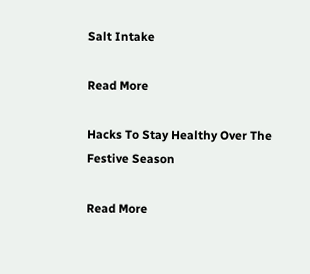Salt Intake

Read More

Hacks To Stay Healthy Over The Festive Season

Read More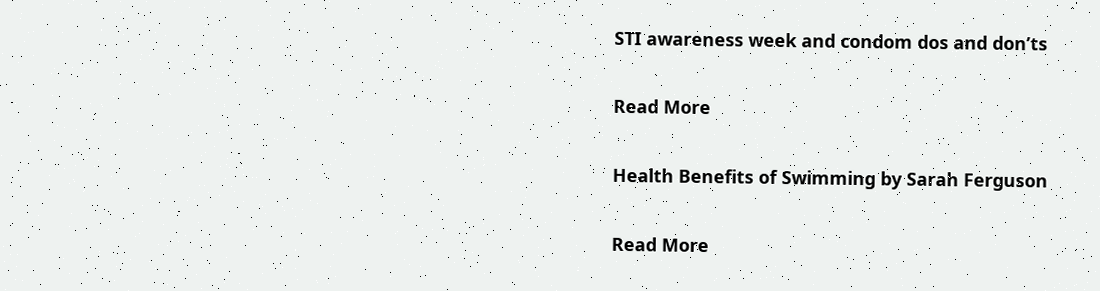STI awareness week and condom dos and don’ts

Read More

Health Benefits of Swimming by Sarah Ferguson

Read More